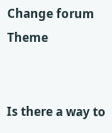Change forum Theme


Is there a way to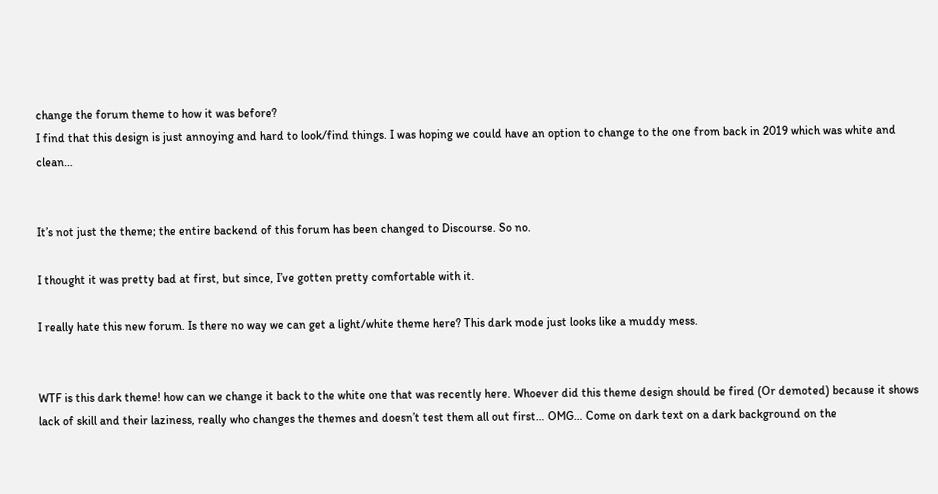change the forum theme to how it was before?
I find that this design is just annoying and hard to look/find things. I was hoping we could have an option to change to the one from back in 2019 which was white and clean…


It’s not just the theme; the entire backend of this forum has been changed to Discourse. So no.

I thought it was pretty bad at first, but since, I’ve gotten pretty comfortable with it.

I really hate this new forum. Is there no way we can get a light/white theme here? This dark mode just looks like a muddy mess.


WTF is this dark theme! how can we change it back to the white one that was recently here. Whoever did this theme design should be fired (Or demoted) because it shows lack of skill and their laziness, really who changes the themes and doesn’t test them all out first… OMG… Come on dark text on a dark background on the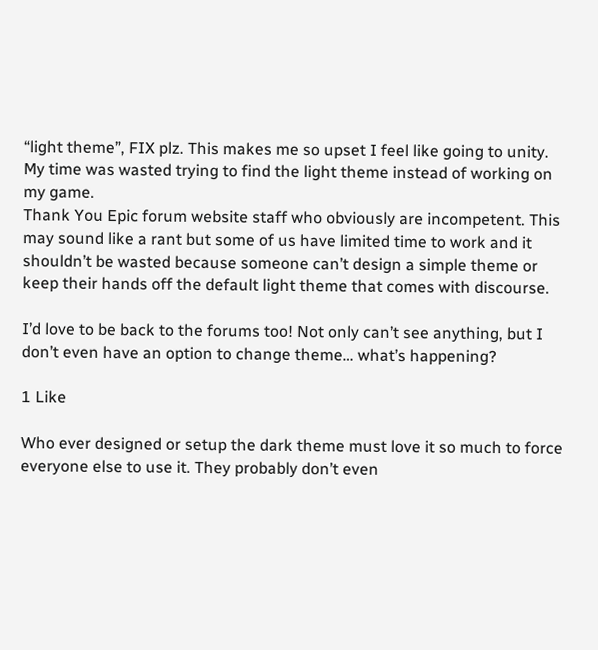“light theme”, FIX plz. This makes me so upset I feel like going to unity. My time was wasted trying to find the light theme instead of working on my game.
Thank You Epic forum website staff who obviously are incompetent. This may sound like a rant but some of us have limited time to work and it shouldn’t be wasted because someone can’t design a simple theme or keep their hands off the default light theme that comes with discourse.

I’d love to be back to the forums too! Not only can’t see anything, but I don’t even have an option to change theme… what’s happening?

1 Like

Who ever designed or setup the dark theme must love it so much to force everyone else to use it. They probably don’t even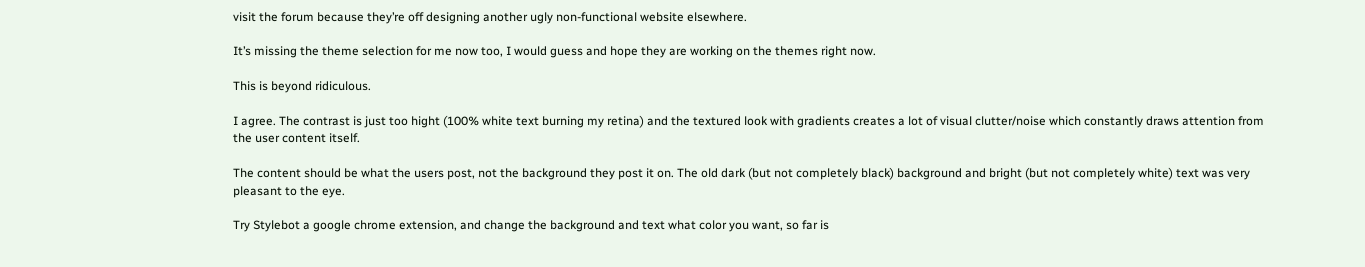visit the forum because they’re off designing another ugly non-functional website elsewhere.

It’s missing the theme selection for me now too, I would guess and hope they are working on the themes right now.

This is beyond ridiculous.

I agree. The contrast is just too hight (100% white text burning my retina) and the textured look with gradients creates a lot of visual clutter/noise which constantly draws attention from the user content itself.

The content should be what the users post, not the background they post it on. The old dark (but not completely black) background and bright (but not completely white) text was very pleasant to the eye.

Try Stylebot a google chrome extension, and change the background and text what color you want, so far is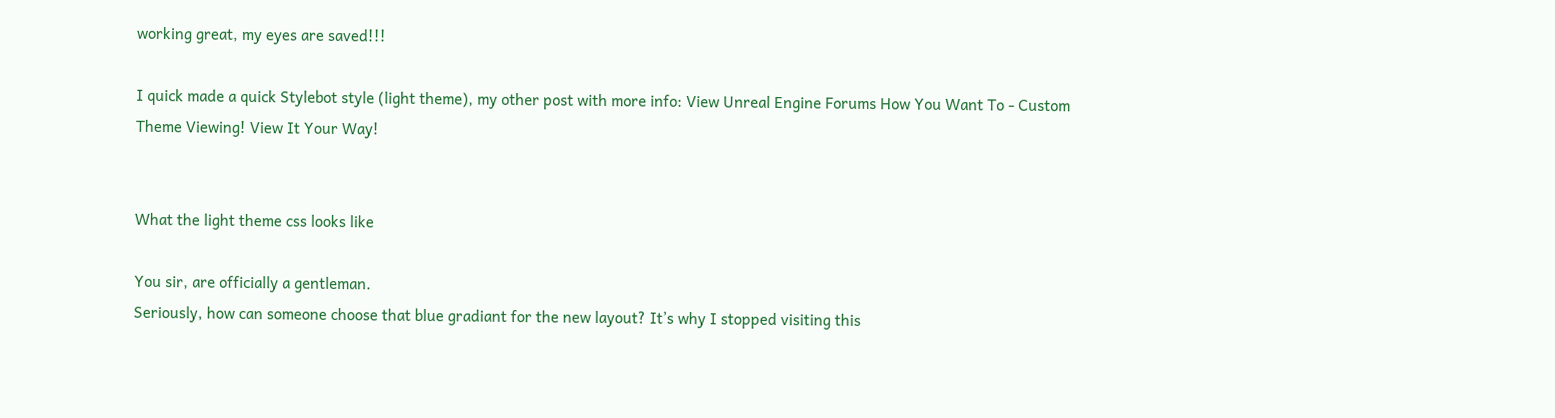working great, my eyes are saved!!!

I quick made a quick Stylebot style (light theme), my other post with more info: View Unreal Engine Forums How You Want To - Custom Theme Viewing! View It Your Way!


What the light theme css looks like

You sir, are officially a gentleman.
Seriously, how can someone choose that blue gradiant for the new layout? It’s why I stopped visiting this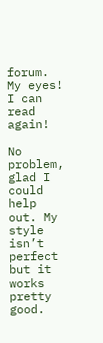forum.
My eyes! I can read again!

No problem, glad I could help out. My style isn’t perfect but it works pretty good.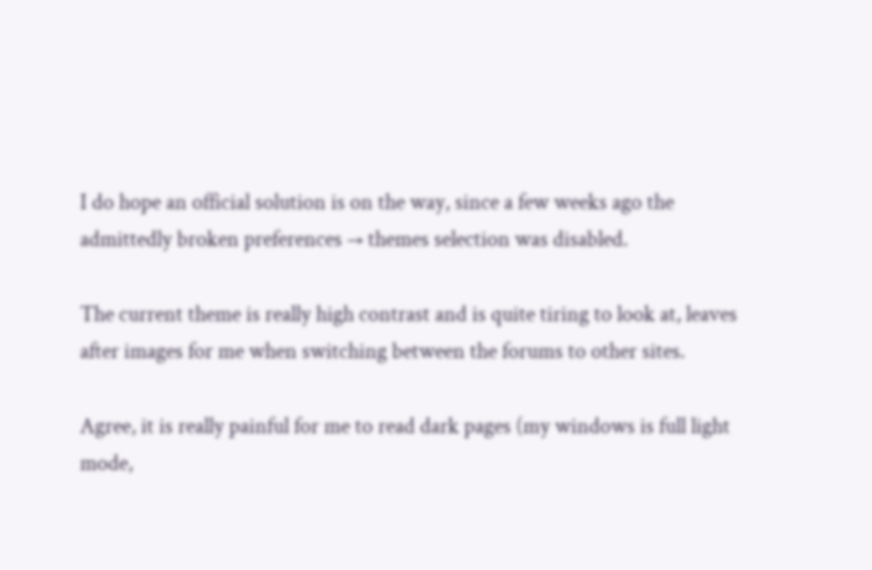I do hope an official solution is on the way, since a few weeks ago the admittedly broken preferences → themes selection was disabled.

The current theme is really high contrast and is quite tiring to look at, leaves after images for me when switching between the forums to other sites.

Agree, it is really painful for me to read dark pages (my windows is full light mode,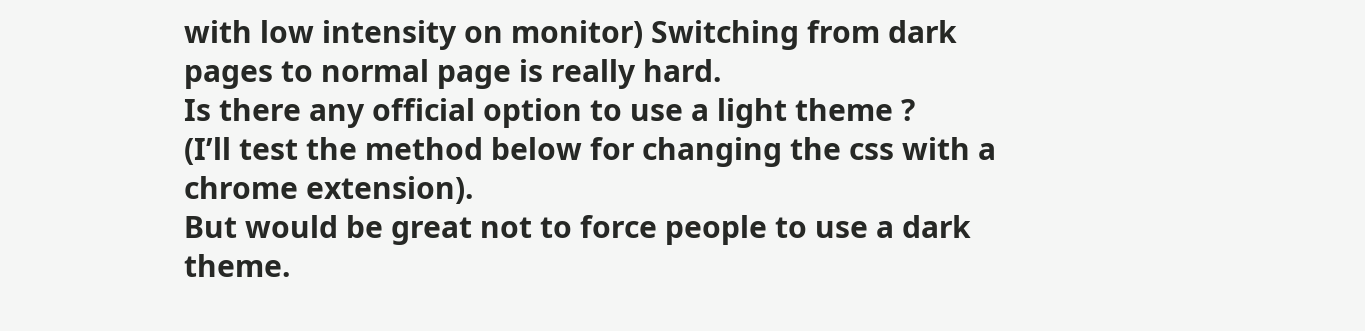with low intensity on monitor) Switching from dark pages to normal page is really hard.
Is there any official option to use a light theme ?
(I’ll test the method below for changing the css with a chrome extension).
But would be great not to force people to use a dark theme.